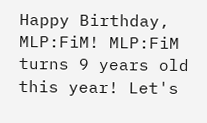Happy Birthday, MLP:FiM! MLP:FiM turns 9 years old this year! Let's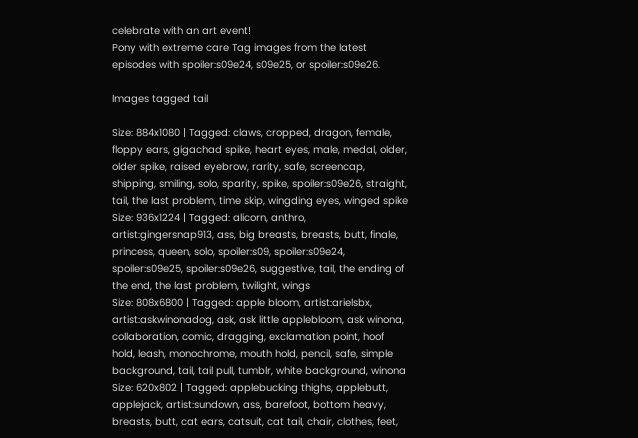celebrate with an art event!
Pony with extreme care Tag images from the latest episodes with spoiler:s09e24, s09e25, or spoiler:s09e26.

Images tagged tail

Size: 884x1080 | Tagged: claws, cropped, dragon, female, floppy ears, gigachad spike, heart eyes, male, medal, older, older spike, raised eyebrow, rarity, safe, screencap, shipping, smiling, solo, sparity, spike, spoiler:s09e26, straight, tail, the last problem, time skip, wingding eyes, winged spike
Size: 936x1224 | Tagged: alicorn, anthro, artist:gingersnap913, ass, big breasts, breasts, butt, finale, princess, queen, solo, spoiler:s09, spoiler:s09e24, spoiler:s09e25, spoiler:s09e26, suggestive, tail, the ending of the end, the last problem, twilight, wings
Size: 808x6800 | Tagged: apple bloom, artist:arielsbx, artist:askwinonadog, ask, ask little applebloom, ask winona, collaboration, comic, dragging, exclamation point, hoof hold, leash, monochrome, mouth hold, pencil, safe, simple background, tail, tail pull, tumblr, white background, winona
Size: 620x802 | Tagged: applebucking thighs, applebutt, applejack, artist:sundown, ass, barefoot, bottom heavy, breasts, butt, cat ears, catsuit, cat tail, chair, clothes, feet,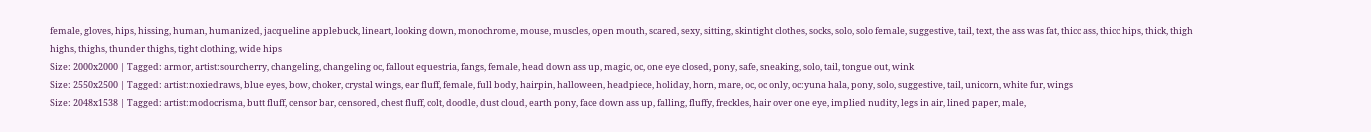female, gloves, hips, hissing, human, humanized, jacqueline applebuck, lineart, looking down, monochrome, mouse, muscles, open mouth, scared, sexy, sitting, skintight clothes, socks, solo, solo female, suggestive, tail, text, the ass was fat, thicc ass, thicc hips, thick, thigh highs, thighs, thunder thighs, tight clothing, wide hips
Size: 2000x2000 | Tagged: armor, artist:sourcherry, changeling, changeling oc, fallout equestria, fangs, female, head down ass up, magic, oc, one eye closed, pony, safe, sneaking, solo, tail, tongue out, wink
Size: 2550x2500 | Tagged: artist:noxiedraws, blue eyes, bow, choker, crystal wings, ear fluff, female, full body, hairpin, halloween, headpiece, holiday, horn, mare, oc, oc only, oc:yuna hala, pony, solo, suggestive, tail, unicorn, white fur, wings
Size: 2048x1538 | Tagged: artist:modocrisma, butt fluff, censor bar, censored, chest fluff, colt, doodle, dust cloud, earth pony, face down ass up, falling, fluffy, freckles, hair over one eye, implied nudity, legs in air, lined paper, male,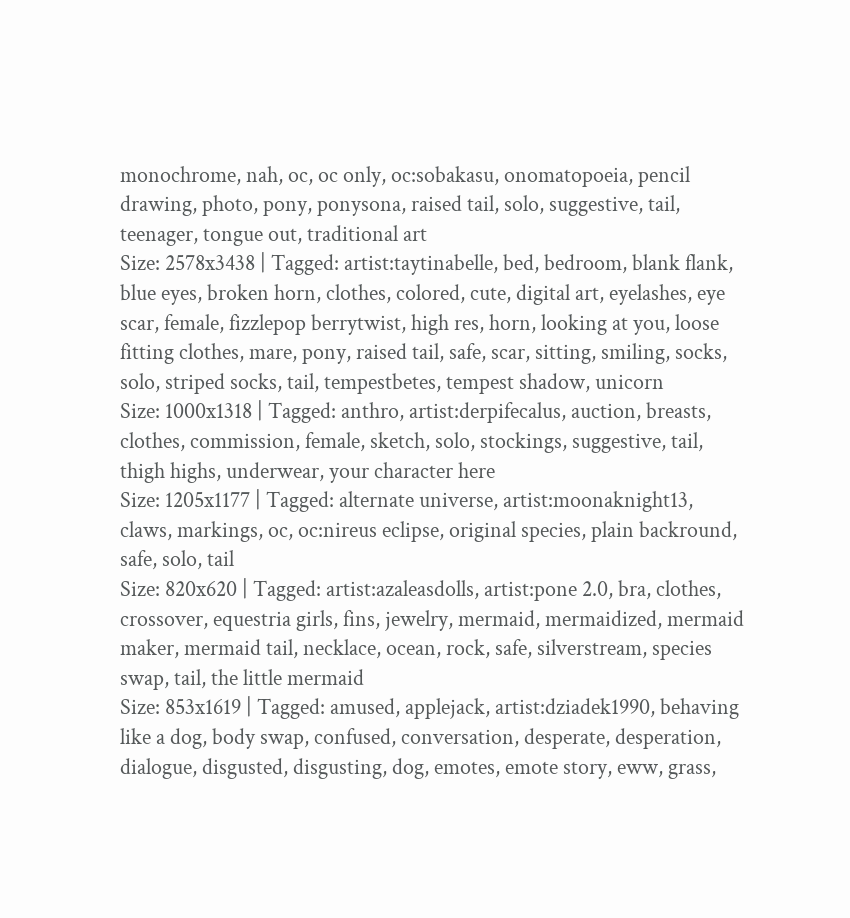monochrome, nah, oc, oc only, oc:sobakasu, onomatopoeia, pencil drawing, photo, pony, ponysona, raised tail, solo, suggestive, tail, teenager, tongue out, traditional art
Size: 2578x3438 | Tagged: artist:taytinabelle, bed, bedroom, blank flank, blue eyes, broken horn, clothes, colored, cute, digital art, eyelashes, eye scar, female, fizzlepop berrytwist, high res, horn, looking at you, loose fitting clothes, mare, pony, raised tail, safe, scar, sitting, smiling, socks, solo, striped socks, tail, tempestbetes, tempest shadow, unicorn
Size: 1000x1318 | Tagged: anthro, artist:derpifecalus, auction, breasts, clothes, commission, female, sketch, solo, stockings, suggestive, tail, thigh highs, underwear, your character here
Size: 1205x1177 | Tagged: alternate universe, artist:moonaknight13, claws, markings, oc, oc:nireus eclipse, original species, plain backround, safe, solo, tail
Size: 820x620 | Tagged: artist:azaleasdolls, artist:pone 2.0, bra, clothes, crossover, equestria girls, fins, jewelry, mermaid, mermaidized, mermaid maker, mermaid tail, necklace, ocean, rock, safe, silverstream, species swap, tail, the little mermaid
Size: 853x1619 | Tagged: amused, applejack, artist:dziadek1990, behaving like a dog, body swap, confused, conversation, desperate, desperation, dialogue, disgusted, disgusting, dog, emotes, emote story, eww, grass,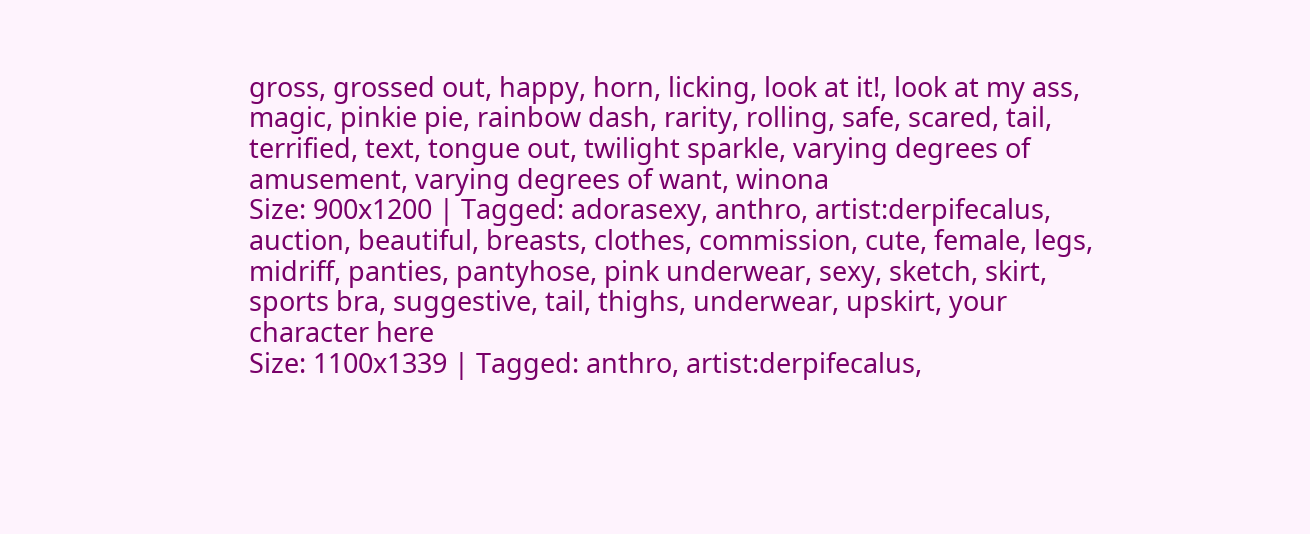gross, grossed out, happy, horn, licking, look at it!, look at my ass, magic, pinkie pie, rainbow dash, rarity, rolling, safe, scared, tail, terrified, text, tongue out, twilight sparkle, varying degrees of amusement, varying degrees of want, winona
Size: 900x1200 | Tagged: adorasexy, anthro, artist:derpifecalus, auction, beautiful, breasts, clothes, commission, cute, female, legs, midriff, panties, pantyhose, pink underwear, sexy, sketch, skirt, sports bra, suggestive, tail, thighs, underwear, upskirt, your character here
Size: 1100x1339 | Tagged: anthro, artist:derpifecalus,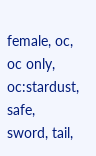female, oc, oc only, oc:stardust, safe, sword, tail,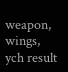weapon, wings, ych result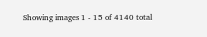Showing images 1 - 15 of 4140 total